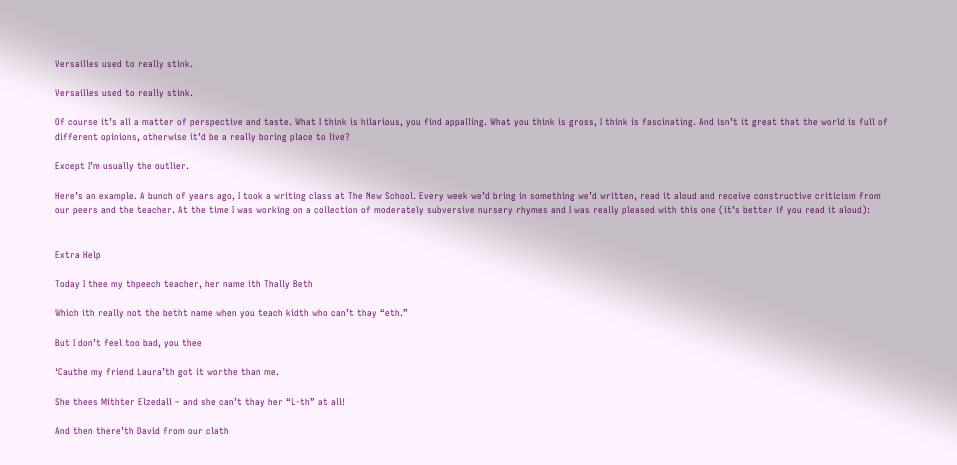Versailles used to really stink.

Versailles used to really stink.

Of course it’s all a matter of perspective and taste. What I think is hilarious, you find appalling. What you think is gross, I think is fascinating. And isn’t it great that the world is full of different opinions, otherwise it’d be a really boring place to live?

Except I’m usually the outlier.

Here’s an example. A bunch of years ago, I took a writing class at The New School. Every week we’d bring in something we’d written, read it aloud and receive constructive criticism from our peers and the teacher. At the time I was working on a collection of moderately subversive nursery rhymes and I was really pleased with this one (it’s better if you read it aloud):


Extra Help

Today I thee my thpeech teacher, her name ith Thally Beth

Which ith really not the betht name when you teach kidth who can’t thay “eth.”

But I don’t feel too bad, you thee

‘Cauthe my friend Laura’th got it worthe than me.

She thees Mithter Elzedall – and she can’t thay her “L-th” at all!

And then there’th David from our clath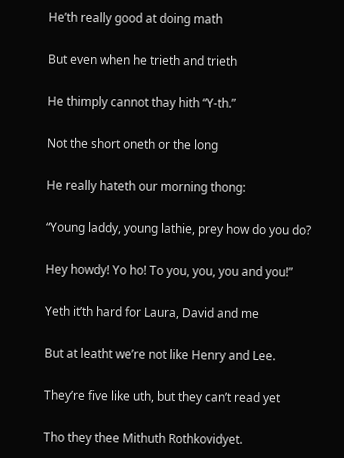He’th really good at doing math

But even when he trieth and trieth

He thimply cannot thay hith “Y-th.”

Not the short oneth or the long

He really hateth our morning thong:

“Young laddy, young lathie, prey how do you do?

Hey howdy! Yo ho! To you, you, you and you!”

Yeth it’th hard for Laura, David and me

But at leatht we’re not like Henry and Lee.

They’re five like uth, but they can’t read yet

Tho they thee Mithuth Rothkovidyet.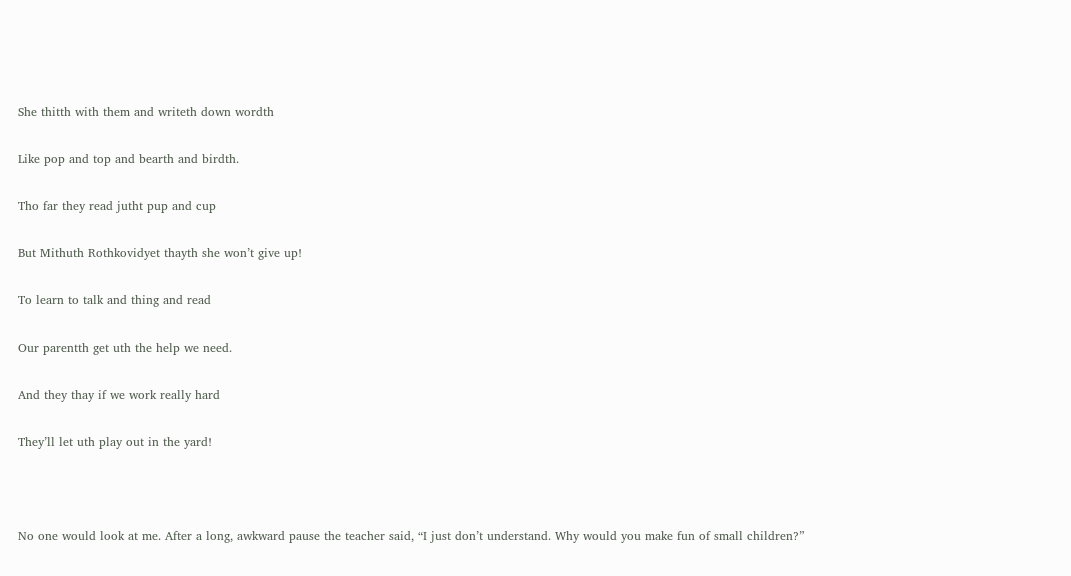She thitth with them and writeth down wordth

Like pop and top and bearth and birdth.

Tho far they read jutht pup and cup

But Mithuth Rothkovidyet thayth she won’t give up!

To learn to talk and thing and read

Our parentth get uth the help we need.

And they thay if we work really hard

They’ll let uth play out in the yard!



No one would look at me. After a long, awkward pause the teacher said, “I just don’t understand. Why would you make fun of small children?”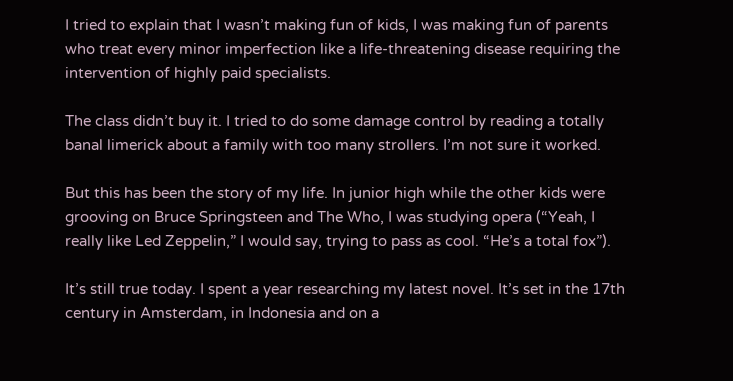I tried to explain that I wasn’t making fun of kids, I was making fun of parents who treat every minor imperfection like a life-threatening disease requiring the intervention of highly paid specialists.

The class didn’t buy it. I tried to do some damage control by reading a totally banal limerick about a family with too many strollers. I’m not sure it worked.

But this has been the story of my life. In junior high while the other kids were grooving on Bruce Springsteen and The Who, I was studying opera (“Yeah, I really like Led Zeppelin,” I would say, trying to pass as cool. “He’s a total fox”).

It’s still true today. I spent a year researching my latest novel. It’s set in the 17th century in Amsterdam, in Indonesia and on a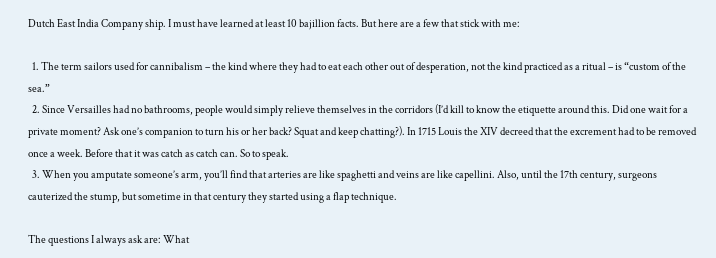Dutch East India Company ship. I must have learned at least 10 bajillion facts. But here are a few that stick with me:

  1. The term sailors used for cannibalism – the kind where they had to eat each other out of desperation, not the kind practiced as a ritual – is “custom of the sea.”
  2. Since Versailles had no bathrooms, people would simply relieve themselves in the corridors (I’d kill to know the etiquette around this. Did one wait for a private moment? Ask one’s companion to turn his or her back? Squat and keep chatting?). In 1715 Louis the XIV decreed that the excrement had to be removed once a week. Before that it was catch as catch can. So to speak.
  3. When you amputate someone’s arm, you’ll find that arteries are like spaghetti and veins are like capellini. Also, until the 17th century, surgeons cauterized the stump, but sometime in that century they started using a flap technique.

The questions I always ask are: What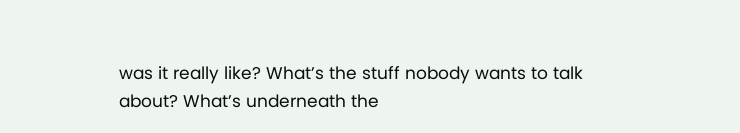was it really like? What’s the stuff nobody wants to talk about? What’s underneath the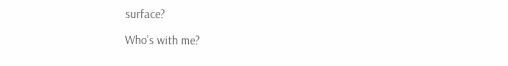surface?

Who’s with me?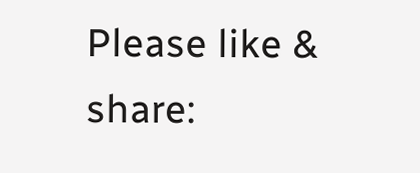Please like & share: